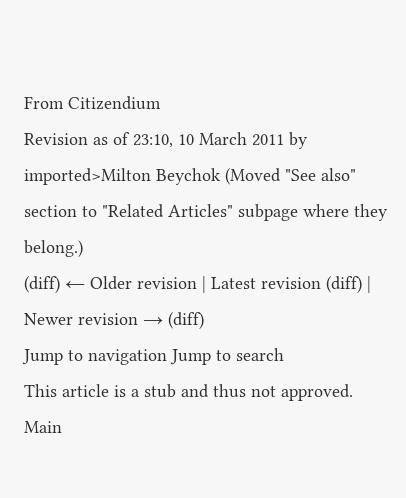From Citizendium
Revision as of 23:10, 10 March 2011 by imported>Milton Beychok (Moved "See also" section to "Related Articles" subpage where they belong.)
(diff) ← Older revision | Latest revision (diff) | Newer revision → (diff)
Jump to navigation Jump to search
This article is a stub and thus not approved.
Main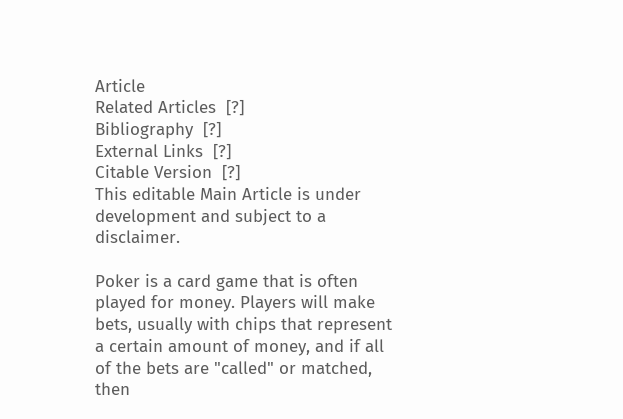Article
Related Articles  [?]
Bibliography  [?]
External Links  [?]
Citable Version  [?]
This editable Main Article is under development and subject to a disclaimer.

Poker is a card game that is often played for money. Players will make bets, usually with chips that represent a certain amount of money, and if all of the bets are "called" or matched, then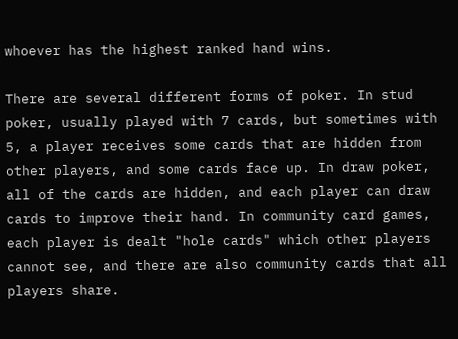whoever has the highest ranked hand wins.

There are several different forms of poker. In stud poker, usually played with 7 cards, but sometimes with 5, a player receives some cards that are hidden from other players, and some cards face up. In draw poker, all of the cards are hidden, and each player can draw cards to improve their hand. In community card games, each player is dealt "hole cards" which other players cannot see, and there are also community cards that all players share.